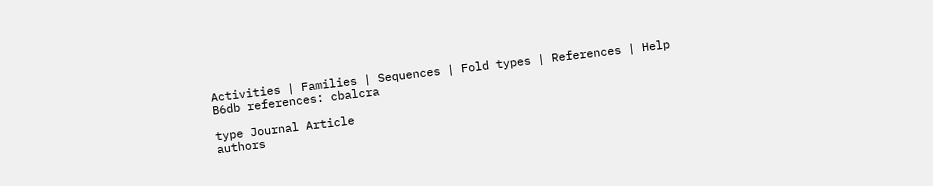Activities | Families | Sequences | Fold types | References | Help
B6db references: cbalcra

type Journal Article
authors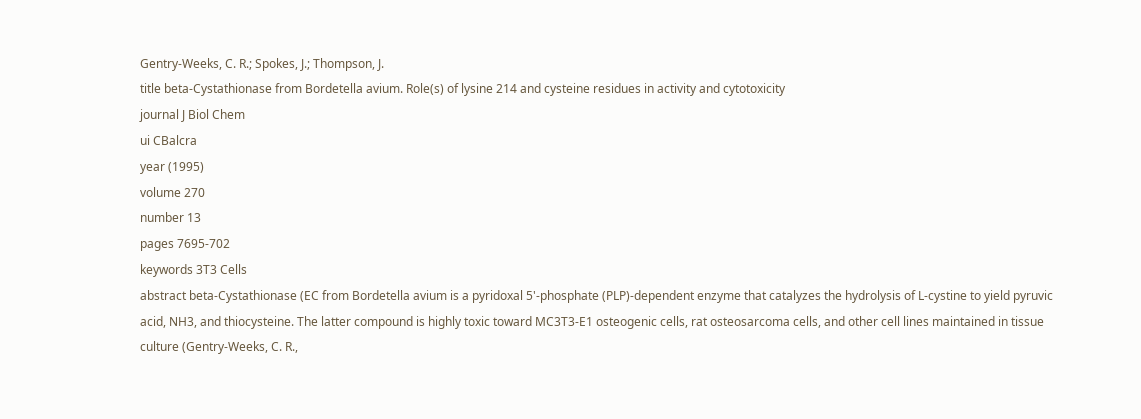Gentry-Weeks, C. R.; Spokes, J.; Thompson, J.
title beta-Cystathionase from Bordetella avium. Role(s) of lysine 214 and cysteine residues in activity and cytotoxicity
journal J Biol Chem
ui CBalcra
year (1995)
volume 270
number 13
pages 7695-702
keywords 3T3 Cells
abstract beta-Cystathionase (EC from Bordetella avium is a pyridoxal 5'-phosphate (PLP)-dependent enzyme that catalyzes the hydrolysis of L-cystine to yield pyruvic acid, NH3, and thiocysteine. The latter compound is highly toxic toward MC3T3-E1 osteogenic cells, rat osteosarcoma cells, and other cell lines maintained in tissue culture (Gentry-Weeks, C. R.,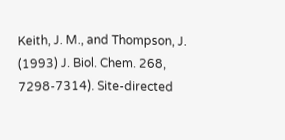Keith, J. M., and Thompson, J. (1993) J. Biol. Chem. 268, 7298-7314). Site-directed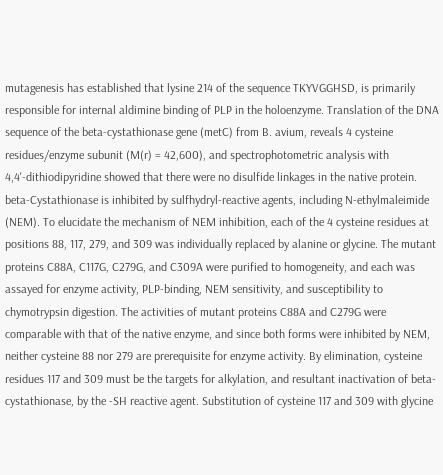mutagenesis has established that lysine 214 of the sequence TKYVGGHSD, is primarily responsible for internal aldimine binding of PLP in the holoenzyme. Translation of the DNA sequence of the beta-cystathionase gene (metC) from B. avium, reveals 4 cysteine residues/enzyme subunit (M(r) = 42,600), and spectrophotometric analysis with 4,4'-dithiodipyridine showed that there were no disulfide linkages in the native protein. beta-Cystathionase is inhibited by sulfhydryl-reactive agents, including N-ethylmaleimide (NEM). To elucidate the mechanism of NEM inhibition, each of the 4 cysteine residues at positions 88, 117, 279, and 309 was individually replaced by alanine or glycine. The mutant proteins C88A, C117G, C279G, and C309A were purified to homogeneity, and each was assayed for enzyme activity, PLP-binding, NEM sensitivity, and susceptibility to chymotrypsin digestion. The activities of mutant proteins C88A and C279G were comparable with that of the native enzyme, and since both forms were inhibited by NEM, neither cysteine 88 nor 279 are prerequisite for enzyme activity. By elimination, cysteine residues 117 and 309 must be the targets for alkylation, and resultant inactivation of beta-cystathionase, by the -SH reactive agent. Substitution of cysteine 117 and 309 with glycine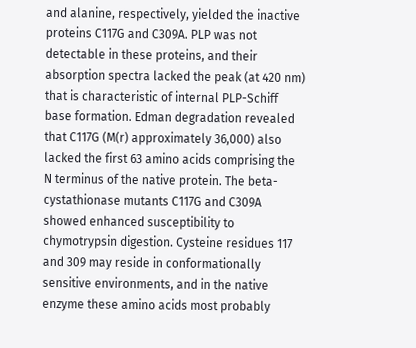and alanine, respectively, yielded the inactive proteins C117G and C309A. PLP was not detectable in these proteins, and their absorption spectra lacked the peak (at 420 nm) that is characteristic of internal PLP-Schiff base formation. Edman degradation revealed that C117G (M(r) approximately 36,000) also lacked the first 63 amino acids comprising the N terminus of the native protein. The beta-cystathionase mutants C117G and C309A showed enhanced susceptibility to chymotrypsin digestion. Cysteine residues 117 and 309 may reside in conformationally sensitive environments, and in the native enzyme these amino acids most probably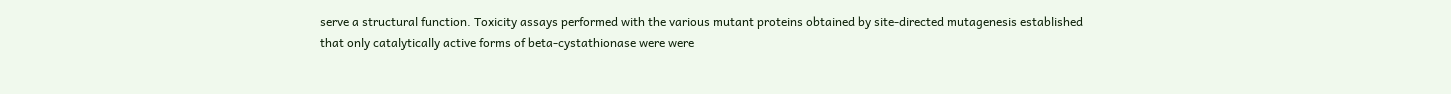serve a structural function. Toxicity assays performed with the various mutant proteins obtained by site-directed mutagenesis established that only catalytically active forms of beta-cystathionase were were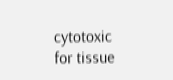cytotoxic for tissue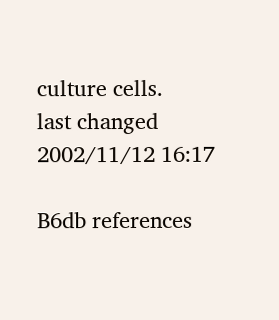culture cells.
last changed 2002/11/12 16:17

B6db references